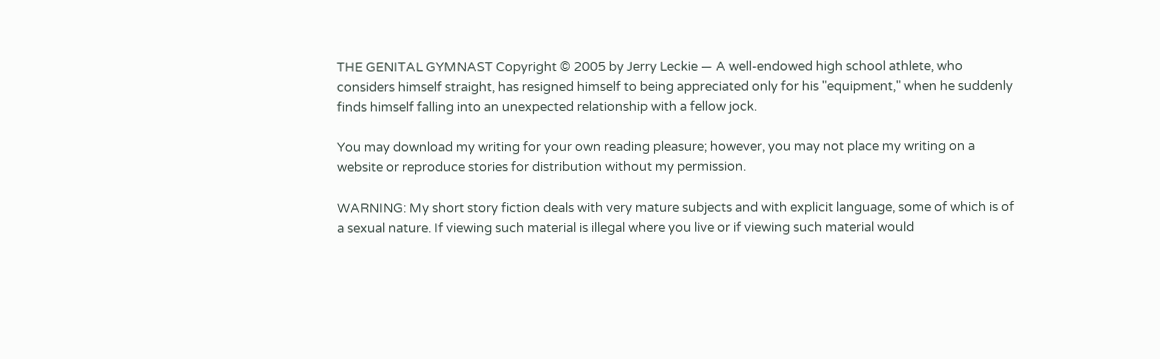THE GENITAL GYMNAST Copyright © 2005 by Jerry Leckie — A well-endowed high school athlete, who considers himself straight, has resigned himself to being appreciated only for his "equipment," when he suddenly finds himself falling into an unexpected relationship with a fellow jock.

You may download my writing for your own reading pleasure; however, you may not place my writing on a website or reproduce stories for distribution without my permission.

WARNING: My short story fiction deals with very mature subjects and with explicit language, some of which is of a sexual nature. If viewing such material is illegal where you live or if viewing such material would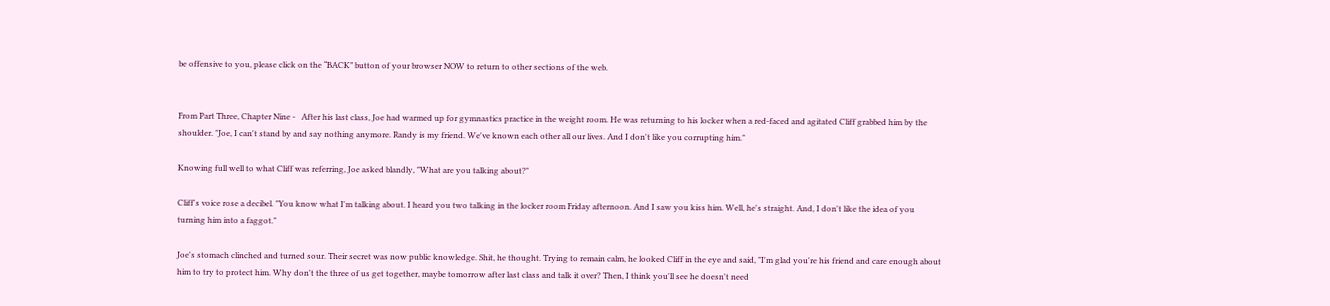be offensive to you, please click on the “BACK” button of your browser NOW to return to other sections of the web.


From Part Three, Chapter Nine -   After his last class, Joe had warmed up for gymnastics practice in the weight room. He was returning to his locker when a red-faced and agitated Cliff grabbed him by the shoulder. "Joe, I can't stand by and say nothing anymore. Randy is my friend. We've known each other all our lives. And I don't like you corrupting him."

Knowing full well to what Cliff was referring, Joe asked blandly, "What are you talking about?"

Cliff's voice rose a decibel. "You know what I'm talking about. I heard you two talking in the locker room Friday afternoon. And I saw you kiss him. Well, he's straight. And, I don't like the idea of you turning him into a faggot."

Joe's stomach clinched and turned sour. Their secret was now public knowledge. Shit, he thought. Trying to remain calm, he looked Cliff in the eye and said, "I'm glad you're his friend and care enough about him to try to protect him. Why don't the three of us get together, maybe tomorrow after last class and talk it over? Then, I think you'll see he doesn't need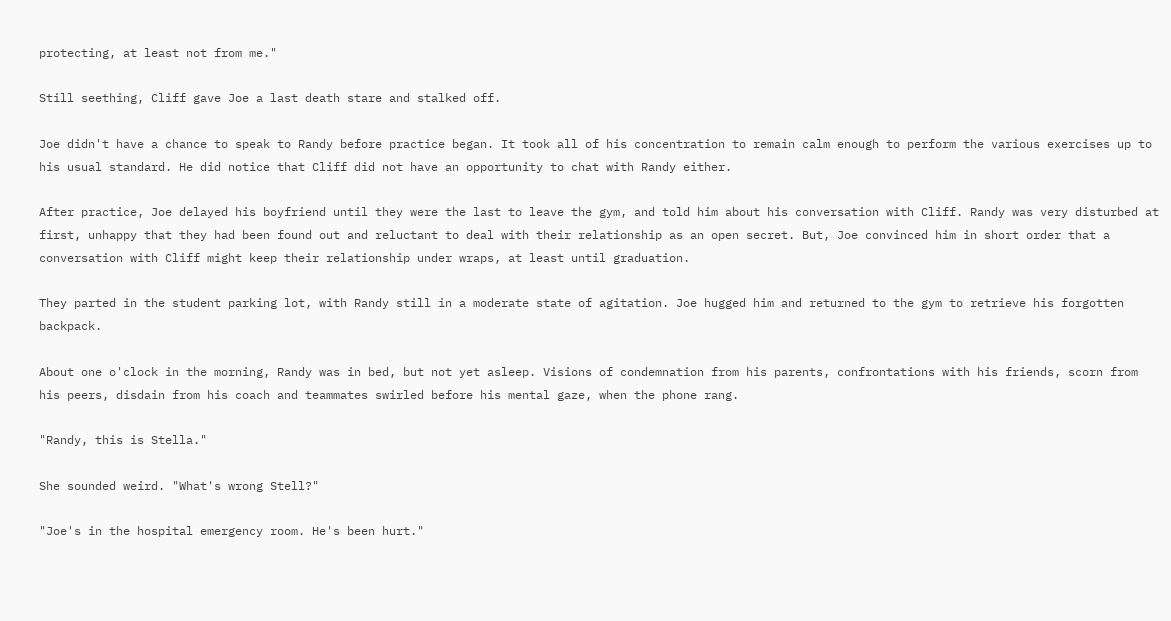protecting, at least not from me."

Still seething, Cliff gave Joe a last death stare and stalked off.

Joe didn't have a chance to speak to Randy before practice began. It took all of his concentration to remain calm enough to perform the various exercises up to his usual standard. He did notice that Cliff did not have an opportunity to chat with Randy either.

After practice, Joe delayed his boyfriend until they were the last to leave the gym, and told him about his conversation with Cliff. Randy was very disturbed at first, unhappy that they had been found out and reluctant to deal with their relationship as an open secret. But, Joe convinced him in short order that a conversation with Cliff might keep their relationship under wraps, at least until graduation.

They parted in the student parking lot, with Randy still in a moderate state of agitation. Joe hugged him and returned to the gym to retrieve his forgotten backpack.

About one o'clock in the morning, Randy was in bed, but not yet asleep. Visions of condemnation from his parents, confrontations with his friends, scorn from his peers, disdain from his coach and teammates swirled before his mental gaze, when the phone rang.

"Randy, this is Stella."

She sounded weird. "What's wrong Stell?"

"Joe's in the hospital emergency room. He's been hurt."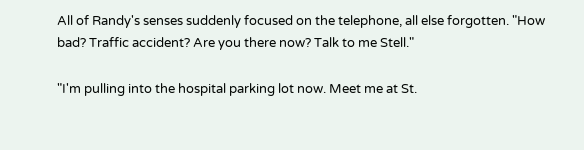All of Randy's senses suddenly focused on the telephone, all else forgotten. "How bad? Traffic accident? Are you there now? Talk to me Stell."

"I'm pulling into the hospital parking lot now. Meet me at St.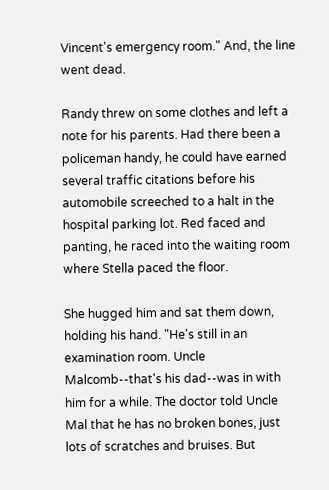Vincent's emergency room." And, the line went dead.

Randy threw on some clothes and left a note for his parents. Had there been a policeman handy, he could have earned several traffic citations before his automobile screeched to a halt in the hospital parking lot. Red faced and panting, he raced into the waiting room where Stella paced the floor.

She hugged him and sat them down, holding his hand. "He's still in an examination room. Uncle Malcomb--that's his dad--was in with him for a while. The doctor told Uncle Mal that he has no broken bones, just lots of scratches and bruises. But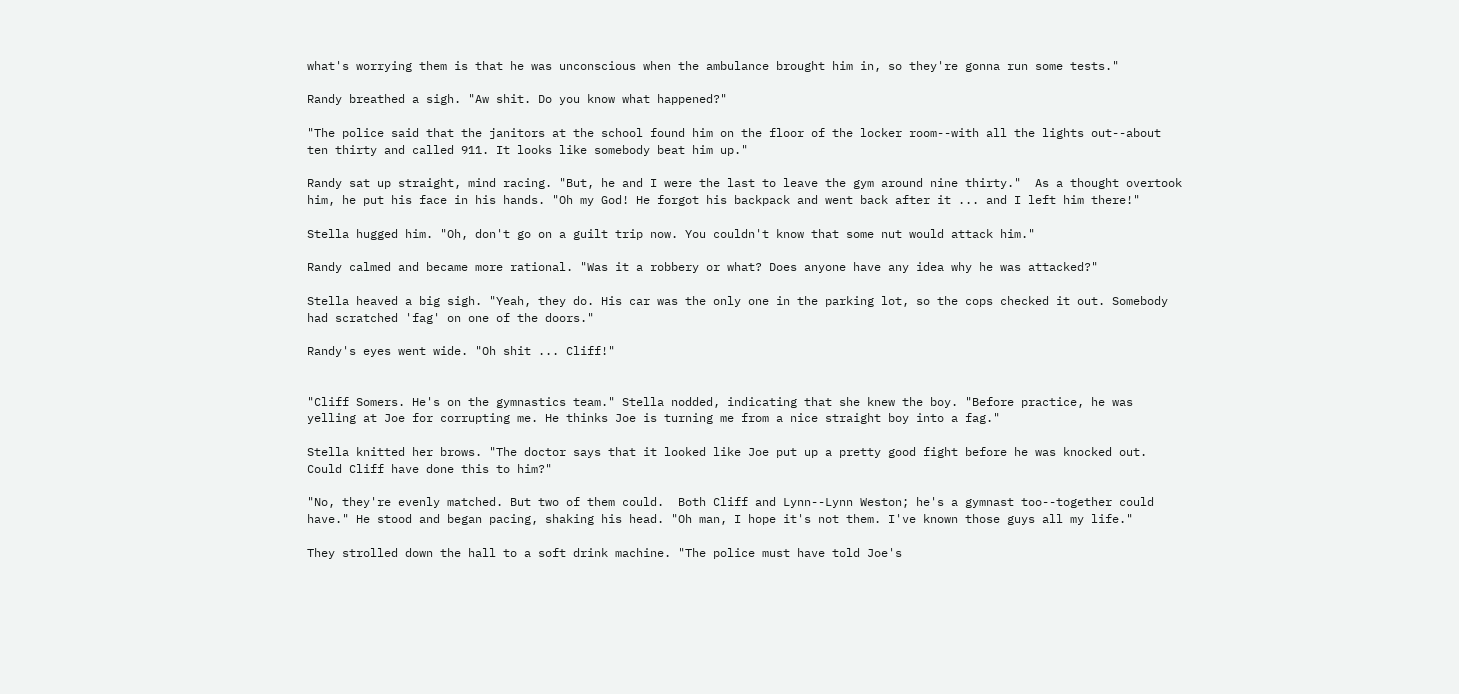what's worrying them is that he was unconscious when the ambulance brought him in, so they're gonna run some tests."

Randy breathed a sigh. "Aw shit. Do you know what happened?"

"The police said that the janitors at the school found him on the floor of the locker room--with all the lights out--about ten thirty and called 911. It looks like somebody beat him up."

Randy sat up straight, mind racing. "But, he and I were the last to leave the gym around nine thirty."  As a thought overtook him, he put his face in his hands. "Oh my God! He forgot his backpack and went back after it ... and I left him there!"

Stella hugged him. "Oh, don't go on a guilt trip now. You couldn't know that some nut would attack him."

Randy calmed and became more rational. "Was it a robbery or what? Does anyone have any idea why he was attacked?"

Stella heaved a big sigh. "Yeah, they do. His car was the only one in the parking lot, so the cops checked it out. Somebody had scratched 'fag' on one of the doors."

Randy's eyes went wide. "Oh shit ... Cliff!"


"Cliff Somers. He's on the gymnastics team." Stella nodded, indicating that she knew the boy. "Before practice, he was yelling at Joe for corrupting me. He thinks Joe is turning me from a nice straight boy into a fag."

Stella knitted her brows. "The doctor says that it looked like Joe put up a pretty good fight before he was knocked out. Could Cliff have done this to him?"

"No, they're evenly matched. But two of them could.  Both Cliff and Lynn--Lynn Weston; he's a gymnast too--together could have." He stood and began pacing, shaking his head. "Oh man, I hope it's not them. I've known those guys all my life."

They strolled down the hall to a soft drink machine. "The police must have told Joe's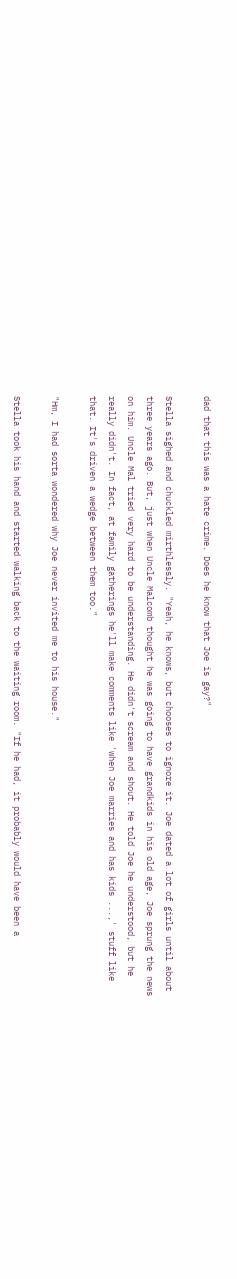dad that this was a hate crime. Does he know that Joe is gay?"

Stella sighed and chuckled mirthlessly. "Yeah, he knows, but chooses to ignore it. Joe dated a lot of girls until about three years ago. But, just when Uncle Malcomb thought he was going to have grandkids in his old age, Joe sprung the news on him. Uncle Mal tried very hard to be understanding. He didn't scream and shout. He told Joe he understood, but he really didn't. In fact, at family gatherings he'll make comments like 'when Joe marries and has kids ...,' stuff like that. It's driven a wedge between them too."

"Hm, I had sorta wondered why Joe never invited me to his house."

Stella took his hand and started walking back to the waiting room. "If he had, it probably would have been a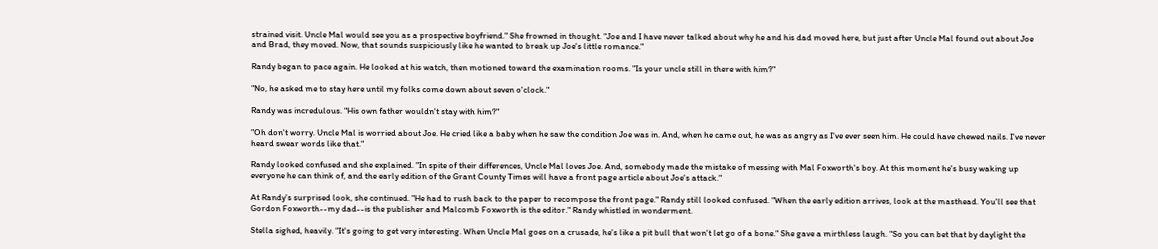strained visit. Uncle Mal would see you as a prospective boyfriend." She frowned in thought. "Joe and I have never talked about why he and his dad moved here, but just after Uncle Mal found out about Joe and Brad, they moved. Now, that sounds suspiciously like he wanted to break up Joe's little romance."

Randy began to pace again. He looked at his watch, then motioned toward the examination rooms. "Is your uncle still in there with him?"

"No, he asked me to stay here until my folks come down about seven o'clock."

Randy was incredulous. "His own father wouldn't stay with him?"

"Oh don't worry. Uncle Mal is worried about Joe. He cried like a baby when he saw the condition Joe was in. And, when he came out, he was as angry as I've ever seen him. He could have chewed nails. I've never heard swear words like that."

Randy looked confused and she explained. "In spite of their differences, Uncle Mal loves Joe. And, somebody made the mistake of messing with Mal Foxworth's boy. At this moment he's busy waking up everyone he can think of, and the early edition of the Grant County Times will have a front page article about Joe's attack."

At Randy's surprised look, she continued. "He had to rush back to the paper to recompose the front page." Randy still looked confused. "When the early edition arrives, look at the masthead. You'll see that Gordon Foxworth--my dad--is the publisher and Malcomb Foxworth is the editor." Randy whistled in wonderment.

Stella sighed, heavily. "It's going to get very interesting. When Uncle Mal goes on a crusade, he's like a pit bull that won't let go of a bone." She gave a mirthless laugh. "So you can bet that by daylight the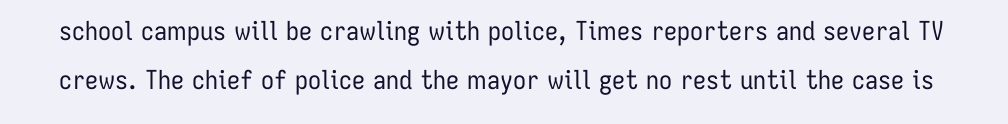school campus will be crawling with police, Times reporters and several TV crews. The chief of police and the mayor will get no rest until the case is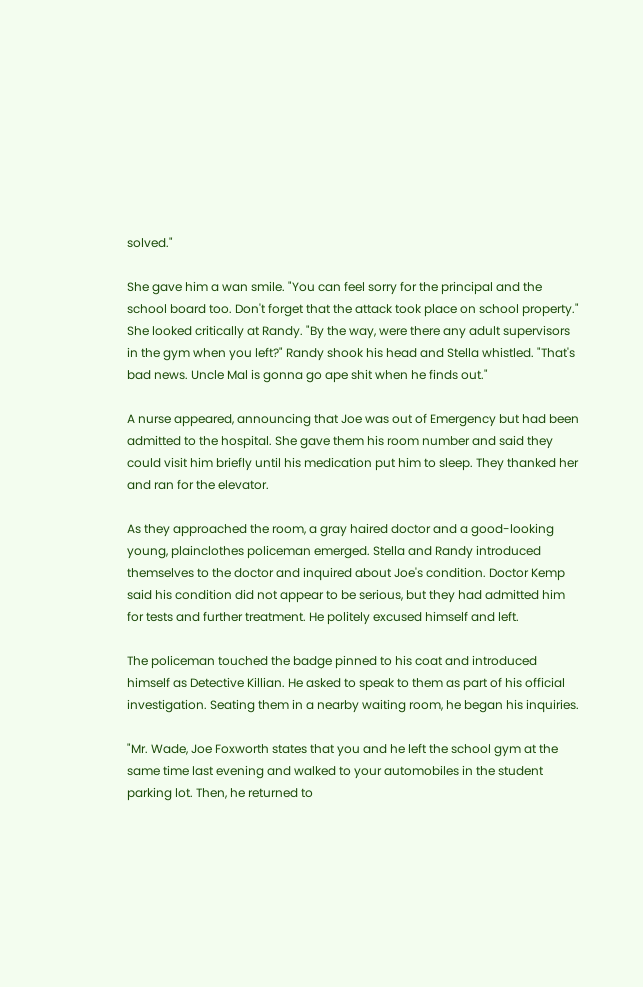solved."

She gave him a wan smile. "You can feel sorry for the principal and the school board too. Don't forget that the attack took place on school property." She looked critically at Randy. "By the way, were there any adult supervisors in the gym when you left?" Randy shook his head and Stella whistled. "That's bad news. Uncle Mal is gonna go ape shit when he finds out."

A nurse appeared, announcing that Joe was out of Emergency but had been admitted to the hospital. She gave them his room number and said they could visit him briefly until his medication put him to sleep. They thanked her and ran for the elevator.

As they approached the room, a gray haired doctor and a good-looking young, plainclothes policeman emerged. Stella and Randy introduced themselves to the doctor and inquired about Joe's condition. Doctor Kemp said his condition did not appear to be serious, but they had admitted him for tests and further treatment. He politely excused himself and left.

The policeman touched the badge pinned to his coat and introduced himself as Detective Killian. He asked to speak to them as part of his official investigation. Seating them in a nearby waiting room, he began his inquiries.

"Mr. Wade, Joe Foxworth states that you and he left the school gym at the same time last evening and walked to your automobiles in the student parking lot. Then, he returned to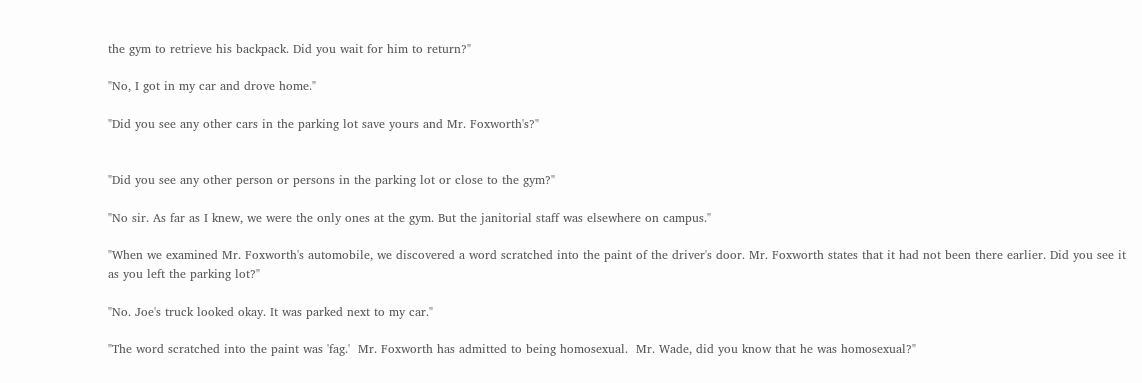the gym to retrieve his backpack. Did you wait for him to return?"

"No, I got in my car and drove home."

"Did you see any other cars in the parking lot save yours and Mr. Foxworth's?"


"Did you see any other person or persons in the parking lot or close to the gym?"

"No sir. As far as I knew, we were the only ones at the gym. But the janitorial staff was elsewhere on campus."

"When we examined Mr. Foxworth's automobile, we discovered a word scratched into the paint of the driver's door. Mr. Foxworth states that it had not been there earlier. Did you see it as you left the parking lot?"

"No. Joe's truck looked okay. It was parked next to my car."

"The word scratched into the paint was 'fag.'  Mr. Foxworth has admitted to being homosexual.  Mr. Wade, did you know that he was homosexual?"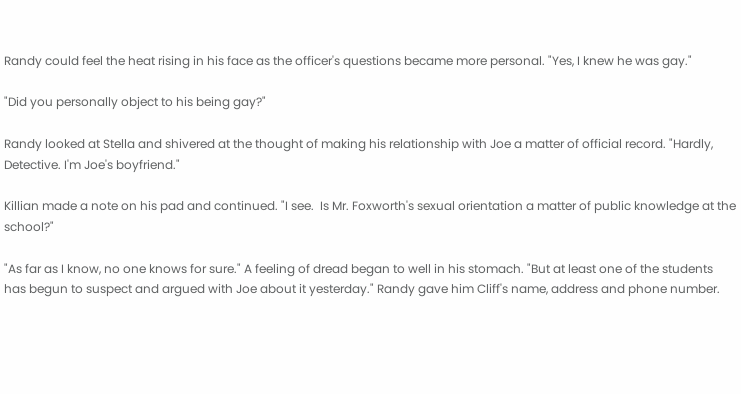Randy could feel the heat rising in his face as the officer's questions became more personal. "Yes, I knew he was gay."

"Did you personally object to his being gay?"

Randy looked at Stella and shivered at the thought of making his relationship with Joe a matter of official record. "Hardly, Detective. I'm Joe's boyfriend."

Killian made a note on his pad and continued. "I see.  Is Mr. Foxworth's sexual orientation a matter of public knowledge at the school?"

"As far as I know, no one knows for sure." A feeling of dread began to well in his stomach. "But at least one of the students has begun to suspect and argued with Joe about it yesterday." Randy gave him Cliff's name, address and phone number.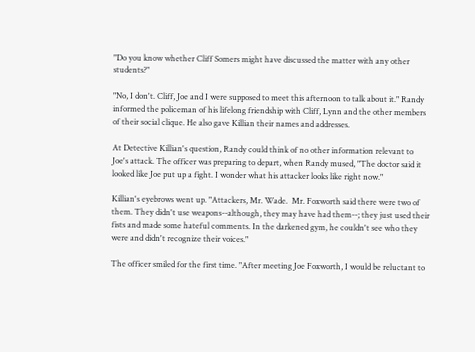"Do you know whether Cliff Somers might have discussed the matter with any other students?"

"No, I don't. Cliff, Joe and I were supposed to meet this afternoon to talk about it." Randy informed the policeman of his lifelong friendship with Cliff, Lynn and the other members of their social clique. He also gave Killian their names and addresses.

At Detective Killian's question, Randy could think of no other information relevant to Joe's attack. The officer was preparing to depart, when Randy mused, "The doctor said it looked like Joe put up a fight. I wonder what his attacker looks like right now."

Killian's eyebrows went up. "Attackers, Mr. Wade.  Mr. Foxworth said there were two of them. They didn't use weapons--although, they may have had them--; they just used their fists and made some hateful comments. In the darkened gym, he couldn't see who they were and didn't recognize their voices."

The officer smiled for the first time. "After meeting Joe Foxworth, I would be reluctant to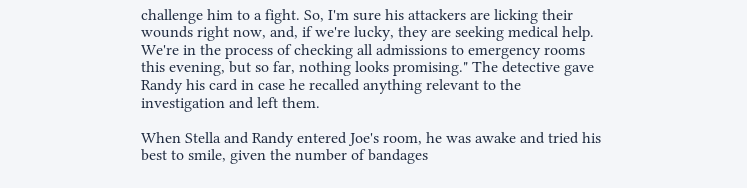challenge him to a fight. So, I'm sure his attackers are licking their wounds right now, and, if we're lucky, they are seeking medical help. We're in the process of checking all admissions to emergency rooms this evening, but so far, nothing looks promising." The detective gave Randy his card in case he recalled anything relevant to the investigation and left them.

When Stella and Randy entered Joe's room, he was awake and tried his best to smile, given the number of bandages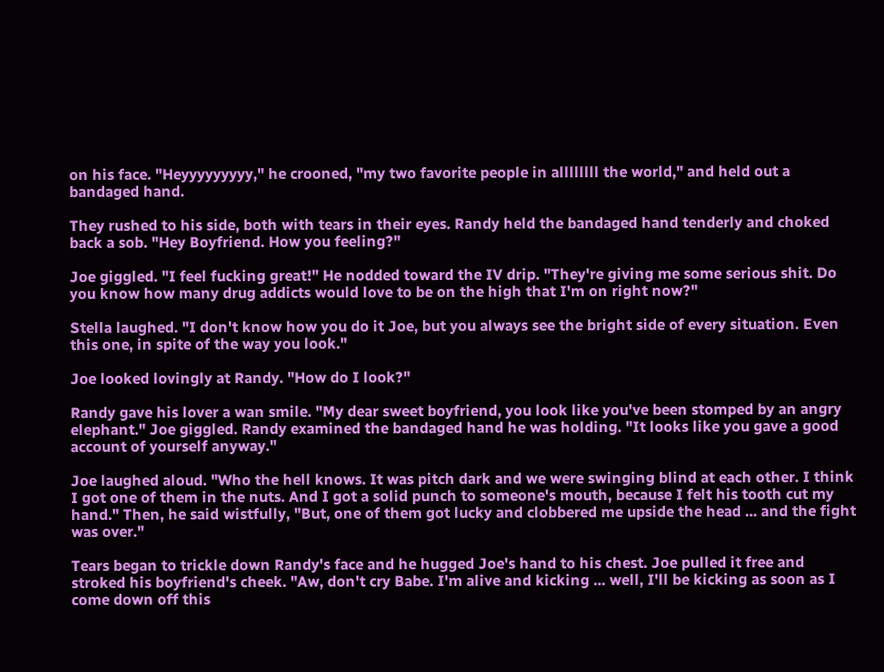on his face. "Heyyyyyyyyy," he crooned, "my two favorite people in allllllll the world," and held out a bandaged hand.

They rushed to his side, both with tears in their eyes. Randy held the bandaged hand tenderly and choked back a sob. "Hey Boyfriend. How you feeling?"

Joe giggled. "I feel fucking great!" He nodded toward the IV drip. "They're giving me some serious shit. Do you know how many drug addicts would love to be on the high that I'm on right now?"

Stella laughed. "I don't know how you do it Joe, but you always see the bright side of every situation. Even this one, in spite of the way you look."

Joe looked lovingly at Randy. "How do I look?"

Randy gave his lover a wan smile. "My dear sweet boyfriend, you look like you've been stomped by an angry elephant." Joe giggled. Randy examined the bandaged hand he was holding. "It looks like you gave a good account of yourself anyway."

Joe laughed aloud. "Who the hell knows. It was pitch dark and we were swinging blind at each other. I think I got one of them in the nuts. And I got a solid punch to someone's mouth, because I felt his tooth cut my hand." Then, he said wistfully, "But, one of them got lucky and clobbered me upside the head ... and the fight was over."

Tears began to trickle down Randy's face and he hugged Joe's hand to his chest. Joe pulled it free and stroked his boyfriend's cheek. "Aw, don't cry Babe. I'm alive and kicking ... well, I'll be kicking as soon as I come down off this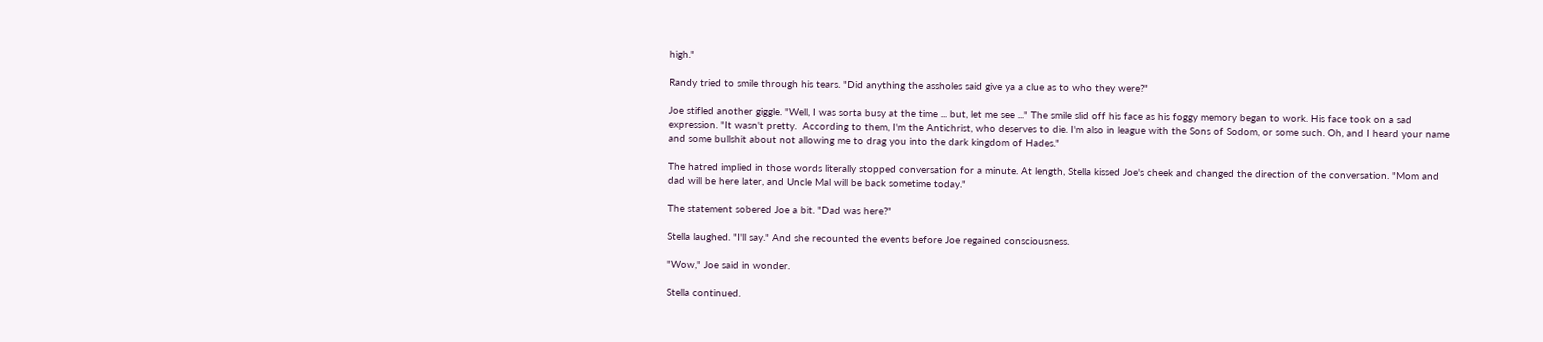high."

Randy tried to smile through his tears. "Did anything the assholes said give ya a clue as to who they were?"

Joe stifled another giggle. "Well, I was sorta busy at the time ... but, let me see ..." The smile slid off his face as his foggy memory began to work. His face took on a sad expression. "It wasn't pretty.  According to them, I'm the Antichrist, who deserves to die. I'm also in league with the Sons of Sodom, or some such. Oh, and I heard your name and some bullshit about not allowing me to drag you into the dark kingdom of Hades."

The hatred implied in those words literally stopped conversation for a minute. At length, Stella kissed Joe's cheek and changed the direction of the conversation. "Mom and dad will be here later, and Uncle Mal will be back sometime today."

The statement sobered Joe a bit. "Dad was here?"

Stella laughed. "I'll say." And she recounted the events before Joe regained consciousness.

"Wow," Joe said in wonder.

Stella continued.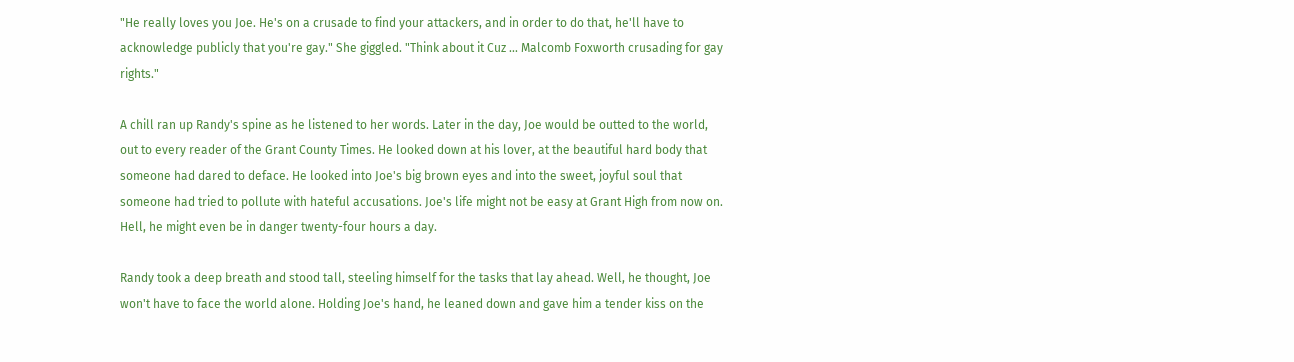"He really loves you Joe. He's on a crusade to find your attackers, and in order to do that, he'll have to acknowledge publicly that you're gay." She giggled. "Think about it Cuz ... Malcomb Foxworth crusading for gay rights."

A chill ran up Randy's spine as he listened to her words. Later in the day, Joe would be outted to the world, out to every reader of the Grant County Times. He looked down at his lover, at the beautiful hard body that someone had dared to deface. He looked into Joe's big brown eyes and into the sweet, joyful soul that someone had tried to pollute with hateful accusations. Joe's life might not be easy at Grant High from now on. Hell, he might even be in danger twenty-four hours a day.

Randy took a deep breath and stood tall, steeling himself for the tasks that lay ahead. Well, he thought, Joe won't have to face the world alone. Holding Joe's hand, he leaned down and gave him a tender kiss on the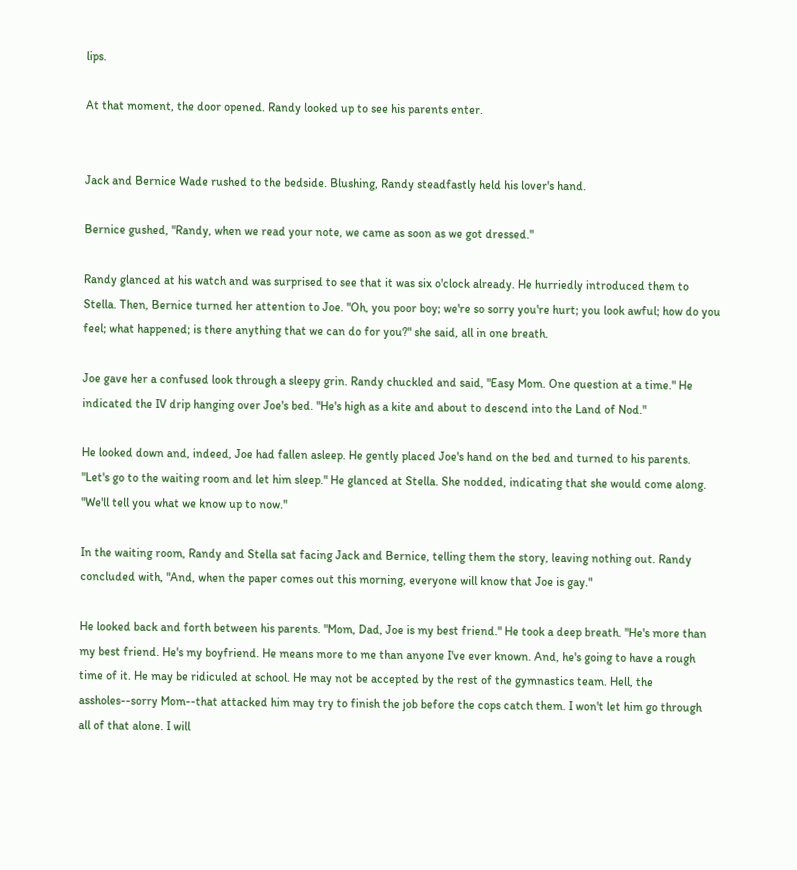lips.

At that moment, the door opened. Randy looked up to see his parents enter.


Jack and Bernice Wade rushed to the bedside. Blushing, Randy steadfastly held his lover's hand.

Bernice gushed, "Randy, when we read your note, we came as soon as we got dressed."

Randy glanced at his watch and was surprised to see that it was six o'clock already. He hurriedly introduced them to Stella. Then, Bernice turned her attention to Joe. "Oh, you poor boy; we're so sorry you're hurt; you look awful; how do you feel; what happened; is there anything that we can do for you?" she said, all in one breath.

Joe gave her a confused look through a sleepy grin. Randy chuckled and said, "Easy Mom. One question at a time." He indicated the IV drip hanging over Joe's bed. "He's high as a kite and about to descend into the Land of Nod."

He looked down and, indeed, Joe had fallen asleep. He gently placed Joe's hand on the bed and turned to his parents. "Let's go to the waiting room and let him sleep." He glanced at Stella. She nodded, indicating that she would come along. "We'll tell you what we know up to now."

In the waiting room, Randy and Stella sat facing Jack and Bernice, telling them the story, leaving nothing out. Randy concluded with, "And, when the paper comes out this morning, everyone will know that Joe is gay."

He looked back and forth between his parents. "Mom, Dad, Joe is my best friend." He took a deep breath. "He's more than my best friend. He's my boyfriend. He means more to me than anyone I've ever known. And, he's going to have a rough time of it. He may be ridiculed at school. He may not be accepted by the rest of the gymnastics team. Hell, the assholes--sorry Mom--that attacked him may try to finish the job before the cops catch them. I won't let him go through all of that alone. I will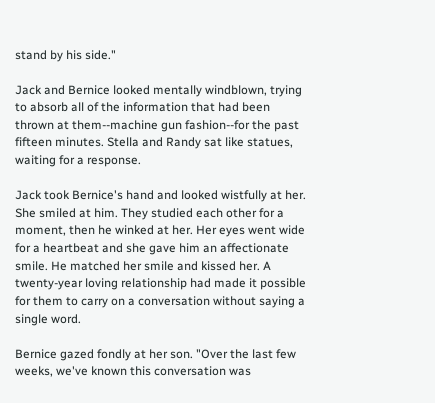stand by his side."

Jack and Bernice looked mentally windblown, trying to absorb all of the information that had been thrown at them--machine gun fashion--for the past fifteen minutes. Stella and Randy sat like statues, waiting for a response.

Jack took Bernice's hand and looked wistfully at her. She smiled at him. They studied each other for a moment, then he winked at her. Her eyes went wide for a heartbeat and she gave him an affectionate smile. He matched her smile and kissed her. A twenty-year loving relationship had made it possible for them to carry on a conversation without saying a single word.

Bernice gazed fondly at her son. "Over the last few weeks, we've known this conversation was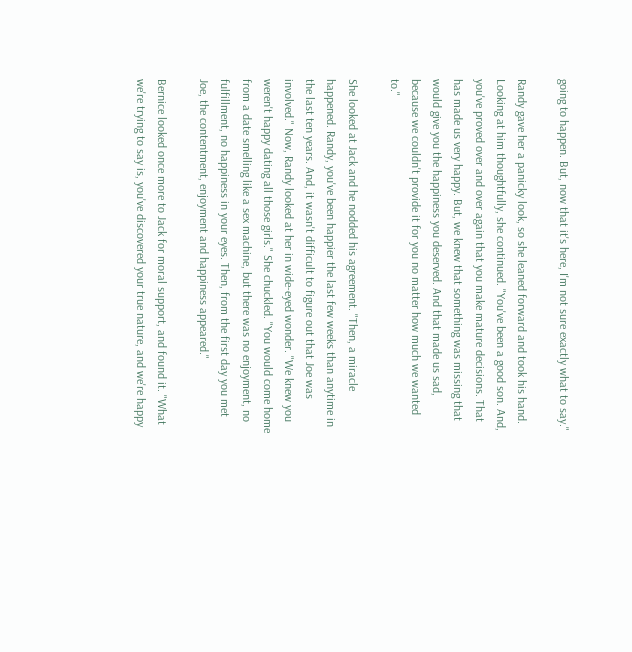going to happen. But, now that it's here, I'm not sure exactly what to say."

Randy gave her a panicky look, so she leaned forward and took his hand. Looking at him thoughtfully, she continued. "You've been a good son. And, you've proved over and over again that you make mature decisions. That has made us very happy. But, we knew that something was missing that would give you the happiness you deserved. And that made us sad, because we couldn't provide it for you no matter how much we wanted to."

She looked at Jack and he nodded his agreement. "Then, a miracle happened. Randy, you've been happier the last few weeks than anytime in the last ten years. And, it wasn't difficult to figure out that Joe was involved." Now, Randy looked at her in wide-eyed wonder. "We knew you weren't happy dating all those girls." She chuckled. "You would come home from a date smelling like a sex machine, but there was no enjoyment, no fulfillment, no happiness in your eyes. Then, from the first day you met Joe, the contentment, enjoyment and happiness appeared."

Bernice looked once more to Jack for moral support, and found it. "What we're trying to say is, you've discovered your true nature, and we're happy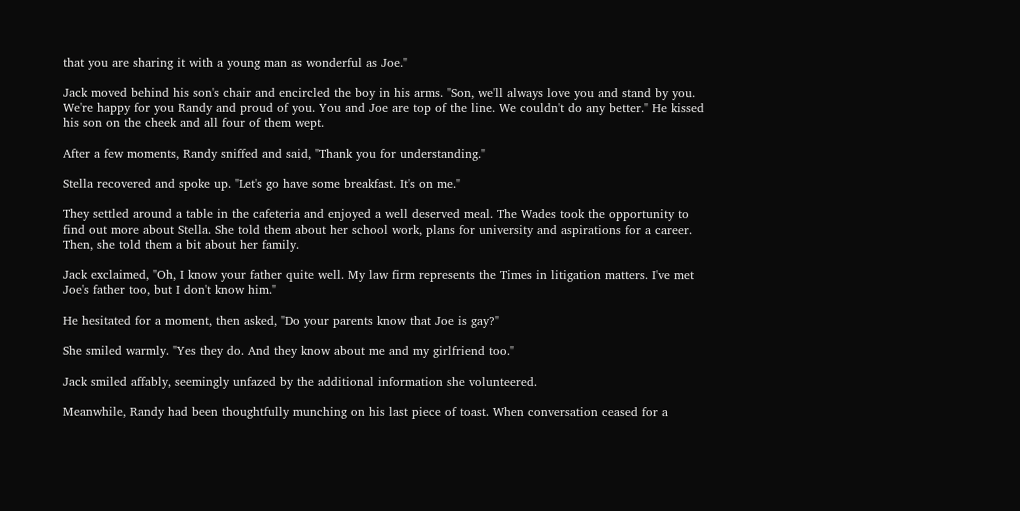that you are sharing it with a young man as wonderful as Joe."

Jack moved behind his son's chair and encircled the boy in his arms. "Son, we'll always love you and stand by you. We're happy for you Randy and proud of you. You and Joe are top of the line. We couldn't do any better." He kissed his son on the cheek and all four of them wept.

After a few moments, Randy sniffed and said, "Thank you for understanding."

Stella recovered and spoke up. "Let's go have some breakfast. It's on me."

They settled around a table in the cafeteria and enjoyed a well deserved meal. The Wades took the opportunity to find out more about Stella. She told them about her school work, plans for university and aspirations for a career. Then, she told them a bit about her family.

Jack exclaimed, "Oh, I know your father quite well. My law firm represents the Times in litigation matters. I've met Joe's father too, but I don't know him."

He hesitated for a moment, then asked, "Do your parents know that Joe is gay?"

She smiled warmly. "Yes they do. And they know about me and my girlfriend too."

Jack smiled affably, seemingly unfazed by the additional information she volunteered.

Meanwhile, Randy had been thoughtfully munching on his last piece of toast. When conversation ceased for a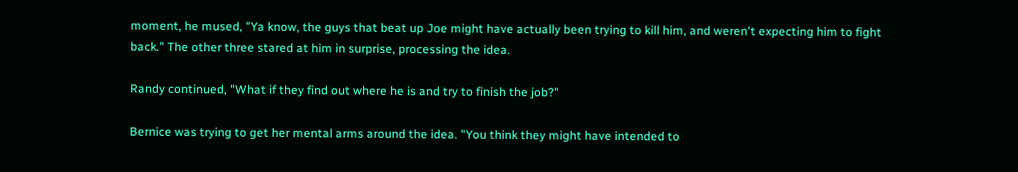moment, he mused, "Ya know, the guys that beat up Joe might have actually been trying to kill him, and weren't expecting him to fight back." The other three stared at him in surprise, processing the idea.

Randy continued, "What if they find out where he is and try to finish the job?"

Bernice was trying to get her mental arms around the idea. "You think they might have intended to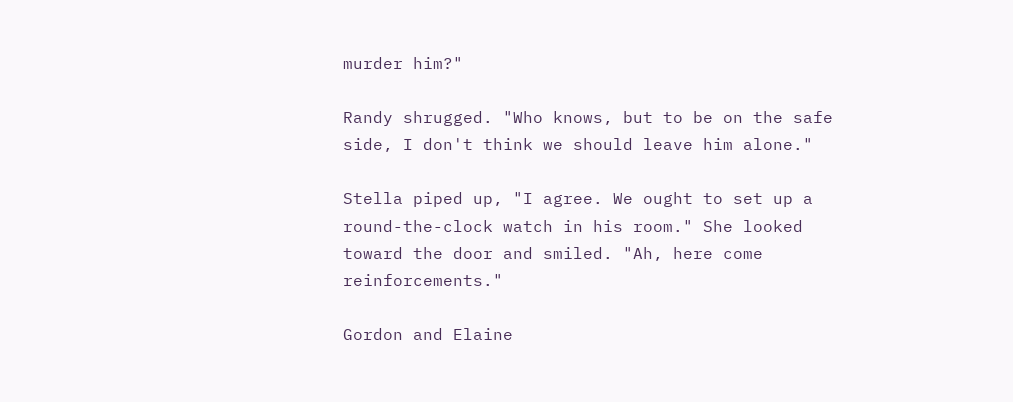murder him?"

Randy shrugged. "Who knows, but to be on the safe side, I don't think we should leave him alone."

Stella piped up, "I agree. We ought to set up a round-the-clock watch in his room." She looked toward the door and smiled. "Ah, here come reinforcements."

Gordon and Elaine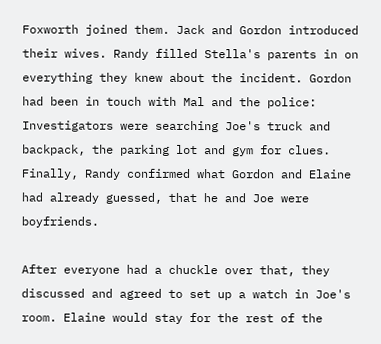Foxworth joined them. Jack and Gordon introduced their wives. Randy filled Stella's parents in on everything they knew about the incident. Gordon had been in touch with Mal and the police: Investigators were searching Joe's truck and backpack, the parking lot and gym for clues. Finally, Randy confirmed what Gordon and Elaine had already guessed, that he and Joe were boyfriends.

After everyone had a chuckle over that, they discussed and agreed to set up a watch in Joe's room. Elaine would stay for the rest of the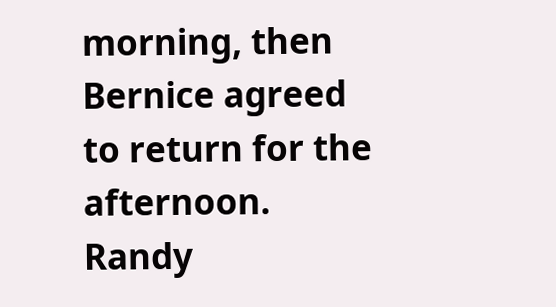morning, then Bernice agreed to return for the afternoon. Randy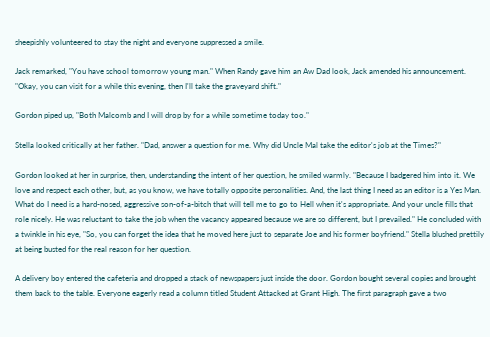sheepishly volunteered to stay the night and everyone suppressed a smile.

Jack remarked, "You have school tomorrow young man." When Randy gave him an Aw Dad look, Jack amended his announcement. "Okay, you can visit for a while this evening, then I'll take the graveyard shift."

Gordon piped up, "Both Malcomb and I will drop by for a while sometime today too."

Stella looked critically at her father. "Dad, answer a question for me. Why did Uncle Mal take the editor's job at the Times?"

Gordon looked at her in surprise, then, understanding the intent of her question, he smiled warmly. "Because I badgered him into it. We love and respect each other, but, as you know, we have totally opposite personalities. And, the last thing I need as an editor is a Yes Man. What do I need is a hard-nosed, aggressive son-of-a-bitch that will tell me to go to Hell when it's appropriate. And your uncle fills that role nicely. He was reluctant to take the job when the vacancy appeared because we are so different, but I prevailed." He concluded with a twinkle in his eye, "So, you can forget the idea that he moved here just to separate Joe and his former boyfriend." Stella blushed prettily at being busted for the real reason for her question.

A delivery boy entered the cafeteria and dropped a stack of newspapers just inside the door. Gordon bought several copies and brought them back to the table. Everyone eagerly read a column titled Student Attacked at Grant High. The first paragraph gave a two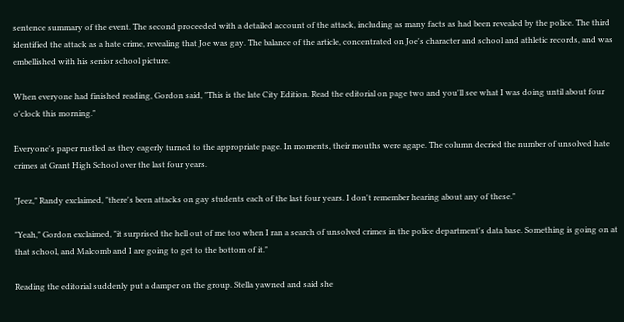sentence summary of the event. The second proceeded with a detailed account of the attack, including as many facts as had been revealed by the police. The third identified the attack as a hate crime, revealing that Joe was gay. The balance of the article, concentrated on Joe's character and school and athletic records, and was embellished with his senior school picture.

When everyone had finished reading, Gordon said, "This is the late City Edition. Read the editorial on page two and you'll see what I was doing until about four o'clock this morning."

Everyone's paper rustled as they eagerly turned to the appropriate page. In moments, their mouths were agape. The column decried the number of unsolved hate crimes at Grant High School over the last four years.

"Jeez," Randy exclaimed, "there's been attacks on gay students each of the last four years. I don't remember hearing about any of these."

"Yeah," Gordon exclaimed, "it surprised the hell out of me too when I ran a search of unsolved crimes in the police department's data base. Something is going on at that school, and Malcomb and I are going to get to the bottom of it."

Reading the editorial suddenly put a damper on the group. Stella yawned and said she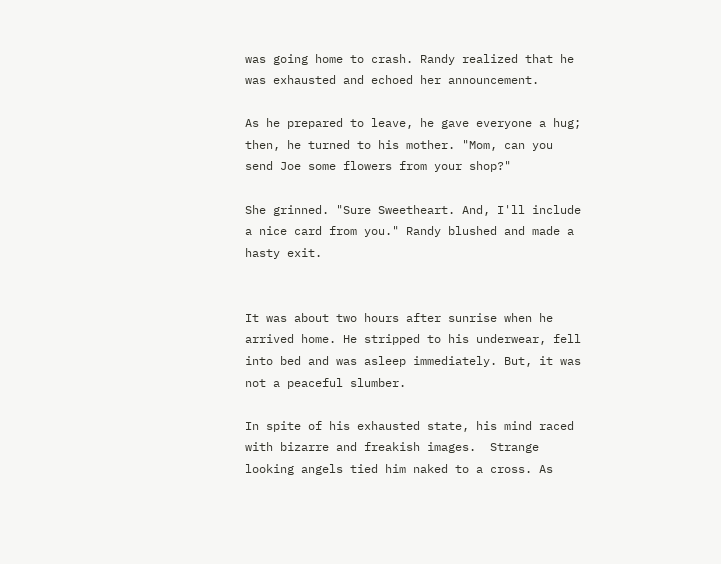was going home to crash. Randy realized that he was exhausted and echoed her announcement.

As he prepared to leave, he gave everyone a hug; then, he turned to his mother. "Mom, can you send Joe some flowers from your shop?"

She grinned. "Sure Sweetheart. And, I'll include a nice card from you." Randy blushed and made a hasty exit.


It was about two hours after sunrise when he arrived home. He stripped to his underwear, fell into bed and was asleep immediately. But, it was not a peaceful slumber.

In spite of his exhausted state, his mind raced with bizarre and freakish images.  Strange looking angels tied him naked to a cross. As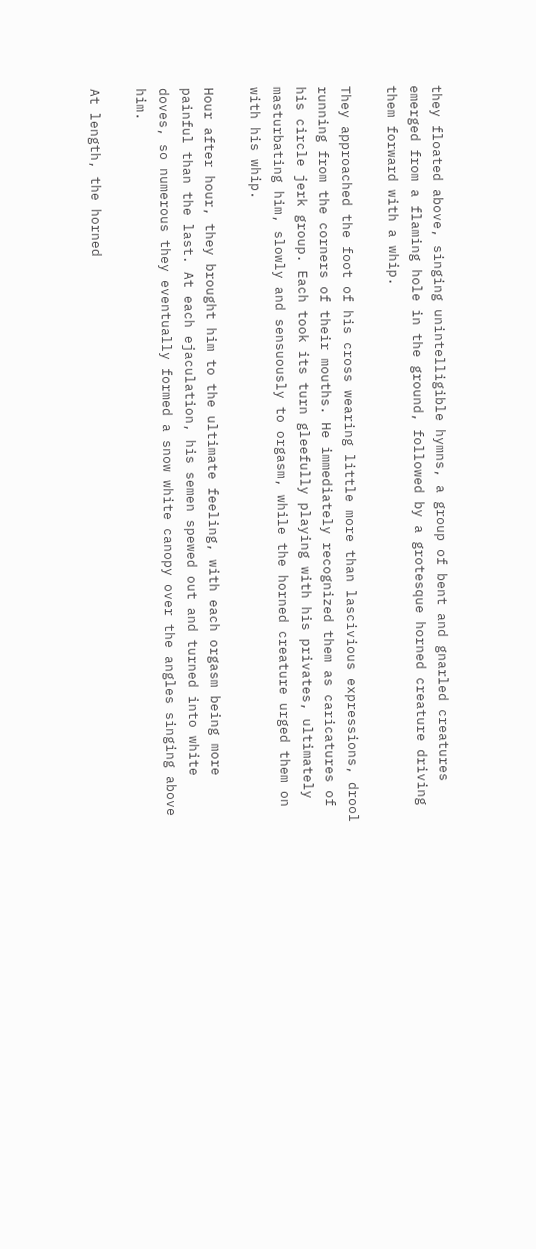they floated above, singing unintelligible hymns, a group of bent and gnarled creatures emerged from a flaming hole in the ground, followed by a grotesque horned creature driving them forward with a whip.

They approached the foot of his cross wearing little more than lascivious expressions, drool running from the corners of their mouths. He immediately recognized them as caricatures of his circle jerk group. Each took its turn gleefully playing with his privates, ultimately masturbating him, slowly and sensuously to orgasm, while the horned creature urged them on with his whip.

Hour after hour, they brought him to the ultimate feeling, with each orgasm being more painful than the last. At each ejaculation, his semen spewed out and turned into white doves, so numerous they eventually formed a snow white canopy over the angles singing above him.

At length, the horned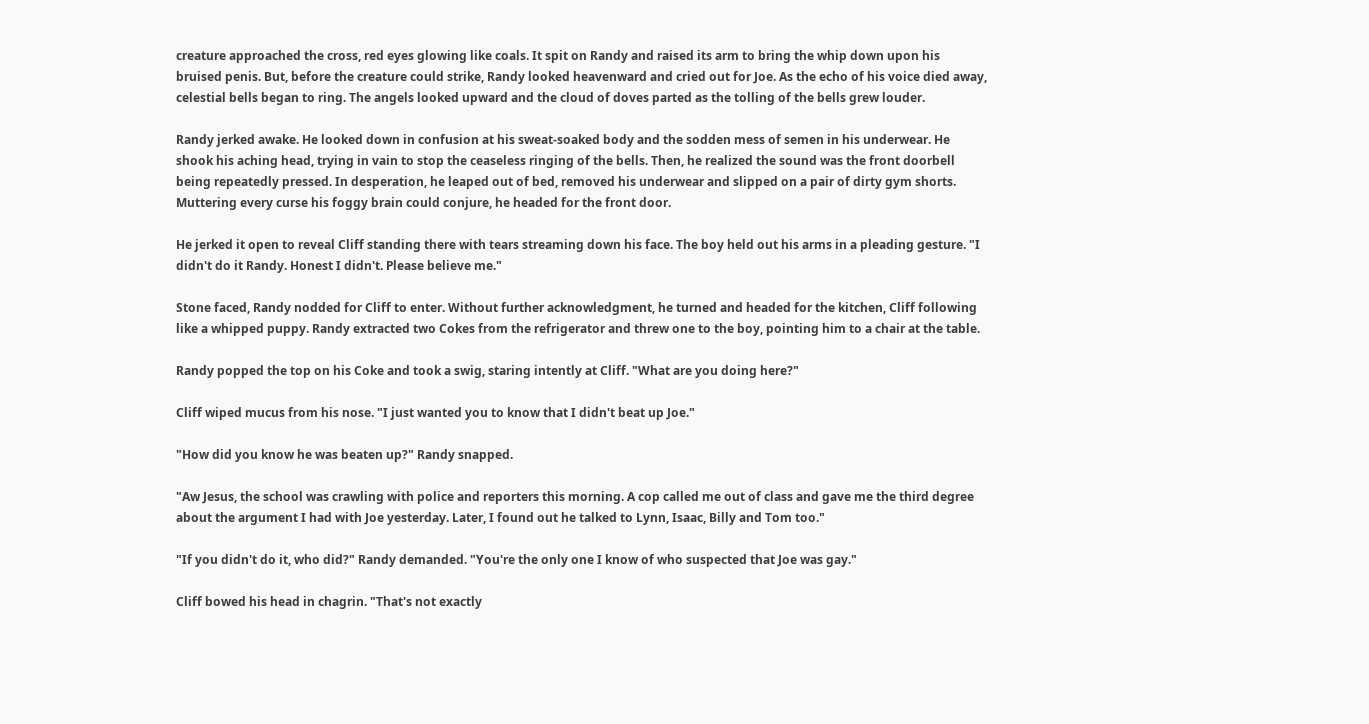creature approached the cross, red eyes glowing like coals. It spit on Randy and raised its arm to bring the whip down upon his bruised penis. But, before the creature could strike, Randy looked heavenward and cried out for Joe. As the echo of his voice died away, celestial bells began to ring. The angels looked upward and the cloud of doves parted as the tolling of the bells grew louder.

Randy jerked awake. He looked down in confusion at his sweat-soaked body and the sodden mess of semen in his underwear. He shook his aching head, trying in vain to stop the ceaseless ringing of the bells. Then, he realized the sound was the front doorbell being repeatedly pressed. In desperation, he leaped out of bed, removed his underwear and slipped on a pair of dirty gym shorts. Muttering every curse his foggy brain could conjure, he headed for the front door.

He jerked it open to reveal Cliff standing there with tears streaming down his face. The boy held out his arms in a pleading gesture. "I didn't do it Randy. Honest I didn't. Please believe me."

Stone faced, Randy nodded for Cliff to enter. Without further acknowledgment, he turned and headed for the kitchen, Cliff following like a whipped puppy. Randy extracted two Cokes from the refrigerator and threw one to the boy, pointing him to a chair at the table.

Randy popped the top on his Coke and took a swig, staring intently at Cliff. "What are you doing here?"

Cliff wiped mucus from his nose. "I just wanted you to know that I didn't beat up Joe."

"How did you know he was beaten up?" Randy snapped.

"Aw Jesus, the school was crawling with police and reporters this morning. A cop called me out of class and gave me the third degree about the argument I had with Joe yesterday. Later, I found out he talked to Lynn, Isaac, Billy and Tom too."

"If you didn't do it, who did?" Randy demanded. "You're the only one I know of who suspected that Joe was gay."

Cliff bowed his head in chagrin. "That's not exactly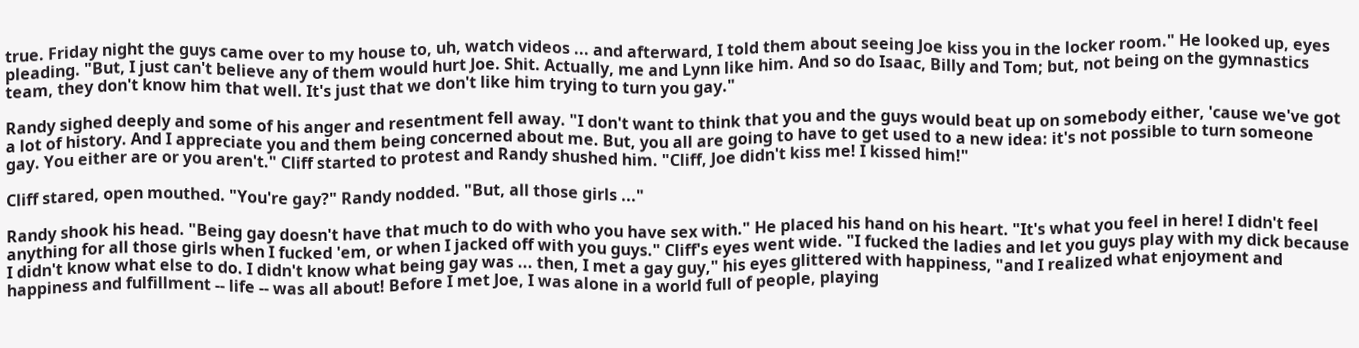true. Friday night the guys came over to my house to, uh, watch videos ... and afterward, I told them about seeing Joe kiss you in the locker room." He looked up, eyes pleading. "But, I just can't believe any of them would hurt Joe. Shit. Actually, me and Lynn like him. And so do Isaac, Billy and Tom; but, not being on the gymnastics team, they don't know him that well. It's just that we don't like him trying to turn you gay."

Randy sighed deeply and some of his anger and resentment fell away. "I don't want to think that you and the guys would beat up on somebody either, 'cause we've got a lot of history. And I appreciate you and them being concerned about me. But, you all are going to have to get used to a new idea: it's not possible to turn someone gay. You either are or you aren't." Cliff started to protest and Randy shushed him. "Cliff, Joe didn't kiss me! I kissed him!"

Cliff stared, open mouthed. "You're gay?" Randy nodded. "But, all those girls ..."

Randy shook his head. "Being gay doesn't have that much to do with who you have sex with." He placed his hand on his heart. "It's what you feel in here! I didn't feel anything for all those girls when I fucked 'em, or when I jacked off with you guys." Cliff's eyes went wide. "I fucked the ladies and let you guys play with my dick because I didn't know what else to do. I didn't know what being gay was ... then, I met a gay guy," his eyes glittered with happiness, "and I realized what enjoyment and happiness and fulfillment -- life -- was all about! Before I met Joe, I was alone in a world full of people, playing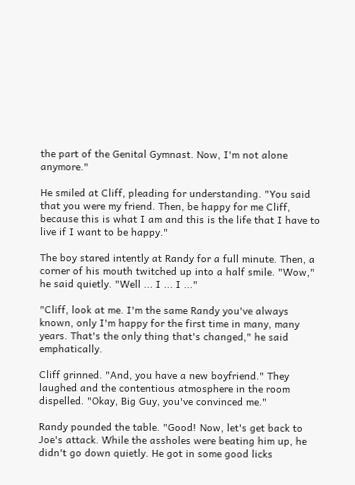the part of the Genital Gymnast. Now, I'm not alone anymore."

He smiled at Cliff, pleading for understanding. "You said that you were my friend. Then, be happy for me Cliff, because this is what I am and this is the life that I have to live if I want to be happy."

The boy stared intently at Randy for a full minute. Then, a corner of his mouth twitched up into a half smile. "Wow," he said quietly. "Well ... I ... I ..."

"Cliff, look at me. I'm the same Randy you've always known, only I'm happy for the first time in many, many years. That's the only thing that's changed," he said emphatically.

Cliff grinned. "And, you have a new boyfriend." They laughed and the contentious atmosphere in the room dispelled. "Okay, Big Guy, you've convinced me."

Randy pounded the table. "Good! Now, let's get back to Joe's attack. While the assholes were beating him up, he didn't go down quietly. He got in some good licks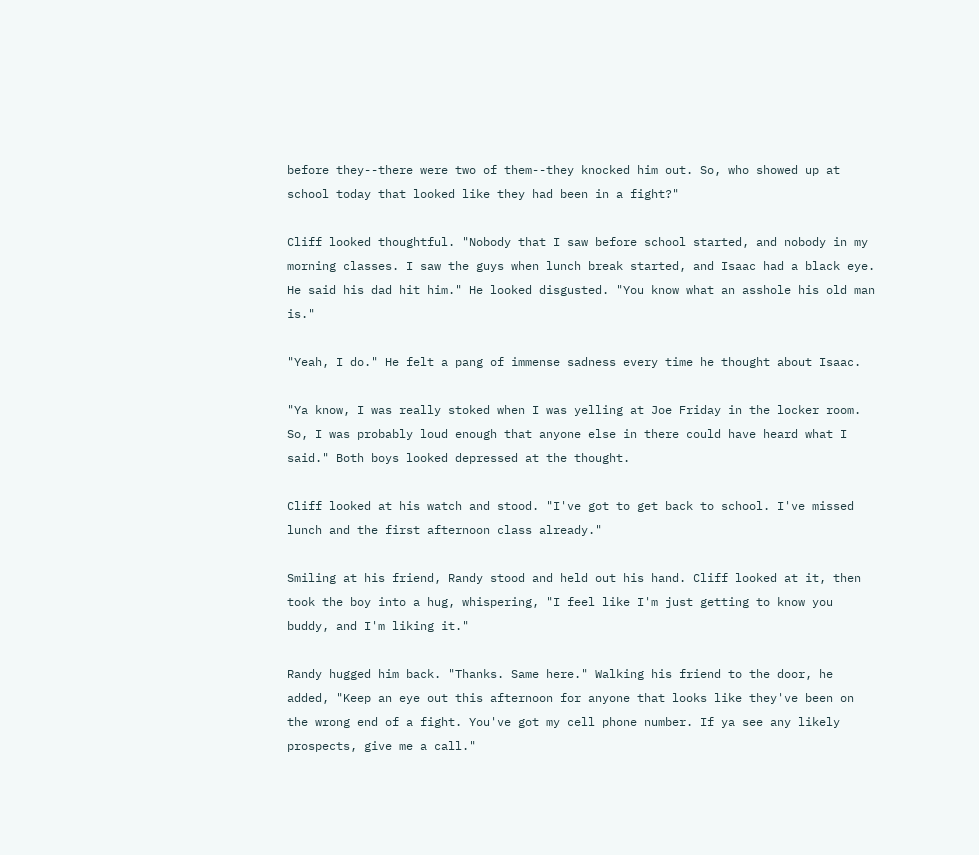before they--there were two of them--they knocked him out. So, who showed up at school today that looked like they had been in a fight?"

Cliff looked thoughtful. "Nobody that I saw before school started, and nobody in my morning classes. I saw the guys when lunch break started, and Isaac had a black eye. He said his dad hit him." He looked disgusted. "You know what an asshole his old man is."

"Yeah, I do." He felt a pang of immense sadness every time he thought about Isaac.

"Ya know, I was really stoked when I was yelling at Joe Friday in the locker room. So, I was probably loud enough that anyone else in there could have heard what I said." Both boys looked depressed at the thought.

Cliff looked at his watch and stood. "I've got to get back to school. I've missed lunch and the first afternoon class already."

Smiling at his friend, Randy stood and held out his hand. Cliff looked at it, then took the boy into a hug, whispering, "I feel like I'm just getting to know you buddy, and I'm liking it."

Randy hugged him back. "Thanks. Same here." Walking his friend to the door, he added, "Keep an eye out this afternoon for anyone that looks like they've been on the wrong end of a fight. You've got my cell phone number. If ya see any likely prospects, give me a call."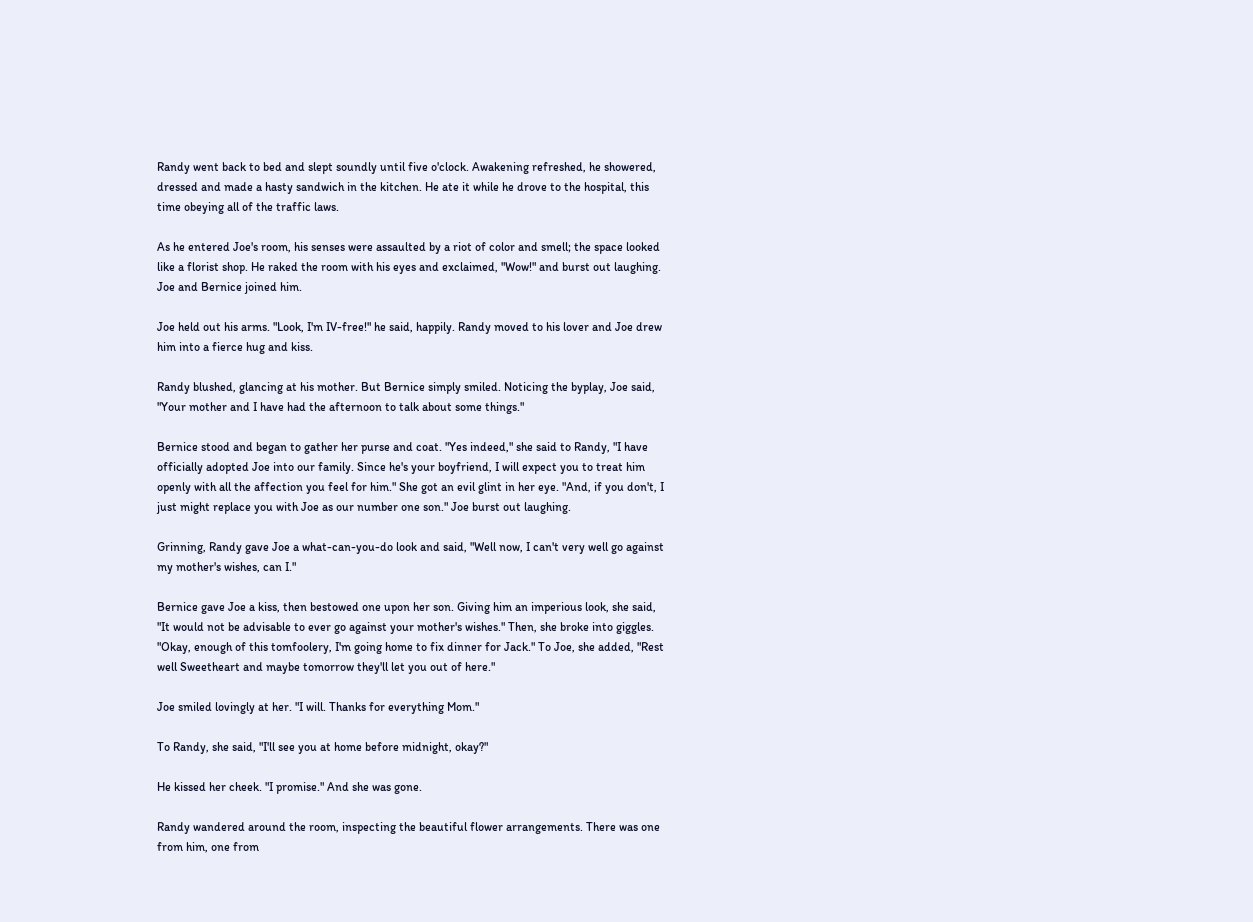Randy went back to bed and slept soundly until five o'clock. Awakening refreshed, he showered, dressed and made a hasty sandwich in the kitchen. He ate it while he drove to the hospital, this time obeying all of the traffic laws.

As he entered Joe's room, his senses were assaulted by a riot of color and smell; the space looked like a florist shop. He raked the room with his eyes and exclaimed, "Wow!" and burst out laughing. Joe and Bernice joined him.

Joe held out his arms. "Look, I'm IV-free!" he said, happily. Randy moved to his lover and Joe drew him into a fierce hug and kiss.

Randy blushed, glancing at his mother. But Bernice simply smiled. Noticing the byplay, Joe said, "Your mother and I have had the afternoon to talk about some things."

Bernice stood and began to gather her purse and coat. "Yes indeed," she said to Randy, "I have officially adopted Joe into our family. Since he's your boyfriend, I will expect you to treat him openly with all the affection you feel for him." She got an evil glint in her eye. "And, if you don't, I just might replace you with Joe as our number one son." Joe burst out laughing.

Grinning, Randy gave Joe a what-can-you-do look and said, "Well now, I can't very well go against my mother's wishes, can I."

Bernice gave Joe a kiss, then bestowed one upon her son. Giving him an imperious look, she said, "It would not be advisable to ever go against your mother's wishes." Then, she broke into giggles. "Okay, enough of this tomfoolery, I'm going home to fix dinner for Jack." To Joe, she added, "Rest well Sweetheart and maybe tomorrow they'll let you out of here."

Joe smiled lovingly at her. "I will. Thanks for everything Mom."

To Randy, she said, "I'll see you at home before midnight, okay?"

He kissed her cheek. "I promise." And she was gone.

Randy wandered around the room, inspecting the beautiful flower arrangements. There was one from him, one from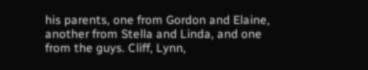his parents, one from Gordon and Elaine, another from Stella and Linda, and one from the guys. Cliff, Lynn,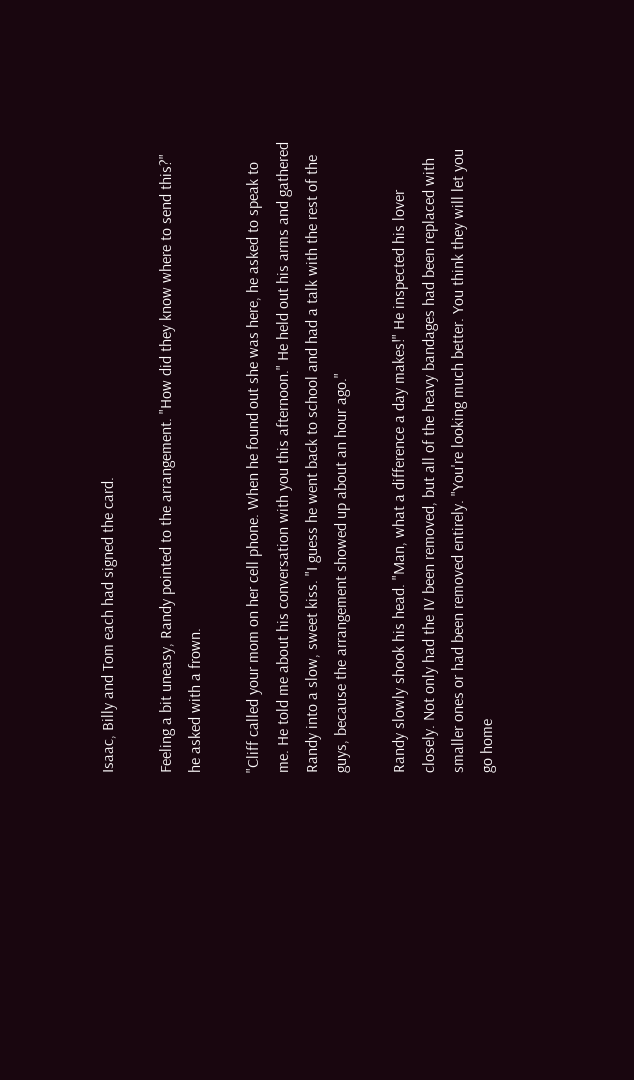Isaac, Billy and Tom each had signed the card.

Feeling a bit uneasy, Randy pointed to the arrangement. "How did they know where to send this?" he asked with a frown.

"Cliff called your mom on her cell phone. When he found out she was here, he asked to speak to me. He told me about his conversation with you this afternoon." He held out his arms and gathered Randy into a slow, sweet kiss. "I guess he went back to school and had a talk with the rest of the guys, because the arrangement showed up about an hour ago."

Randy slowly shook his head. "Man, what a difference a day makes!" He inspected his lover closely. Not only had the IV been removed, but all of the heavy bandages had been replaced with smaller ones or had been removed entirely. "You're looking much better. You think they will let you go home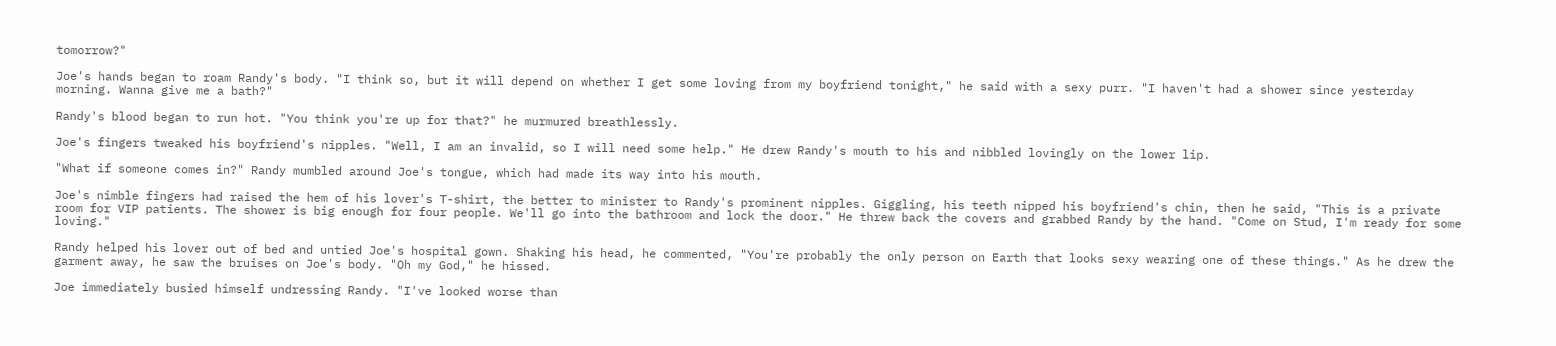tomorrow?"

Joe's hands began to roam Randy's body. "I think so, but it will depend on whether I get some loving from my boyfriend tonight," he said with a sexy purr. "I haven't had a shower since yesterday morning. Wanna give me a bath?"

Randy's blood began to run hot. "You think you're up for that?" he murmured breathlessly.

Joe's fingers tweaked his boyfriend's nipples. "Well, I am an invalid, so I will need some help." He drew Randy's mouth to his and nibbled lovingly on the lower lip.

"What if someone comes in?" Randy mumbled around Joe's tongue, which had made its way into his mouth.

Joe's nimble fingers had raised the hem of his lover's T-shirt, the better to minister to Randy's prominent nipples. Giggling, his teeth nipped his boyfriend's chin, then he said, "This is a private room for VIP patients. The shower is big enough for four people. We'll go into the bathroom and lock the door." He threw back the covers and grabbed Randy by the hand. "Come on Stud, I'm ready for some loving."

Randy helped his lover out of bed and untied Joe's hospital gown. Shaking his head, he commented, "You're probably the only person on Earth that looks sexy wearing one of these things." As he drew the garment away, he saw the bruises on Joe's body. "Oh my God," he hissed.

Joe immediately busied himself undressing Randy. "I've looked worse than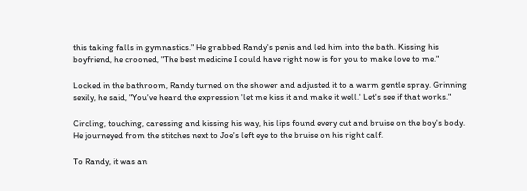this taking falls in gymnastics." He grabbed Randy's penis and led him into the bath. Kissing his boyfriend, he crooned, "The best medicine I could have right now is for you to make love to me."

Locked in the bathroom, Randy turned on the shower and adjusted it to a warm gentle spray. Grinning sexily, he said, "You've heard the expression 'let me kiss it and make it well.' Let's see if that works."

Circling, touching, caressing and kissing his way, his lips found every cut and bruise on the boy's body. He journeyed from the stitches next to Joe's left eye to the bruise on his right calf.

To Randy, it was an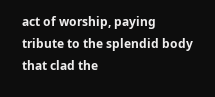act of worship, paying tribute to the splendid body that clad the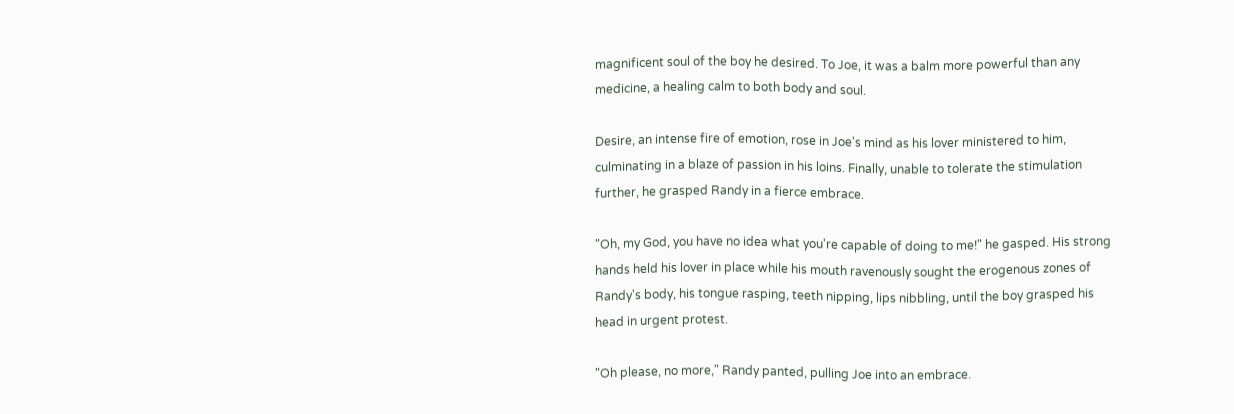magnificent soul of the boy he desired. To Joe, it was a balm more powerful than any medicine, a healing calm to both body and soul.

Desire, an intense fire of emotion, rose in Joe's mind as his lover ministered to him, culminating in a blaze of passion in his loins. Finally, unable to tolerate the stimulation further, he grasped Randy in a fierce embrace.

"Oh, my God, you have no idea what you're capable of doing to me!" he gasped. His strong hands held his lover in place while his mouth ravenously sought the erogenous zones of Randy's body, his tongue rasping, teeth nipping, lips nibbling, until the boy grasped his head in urgent protest.

"Oh please, no more," Randy panted, pulling Joe into an embrace.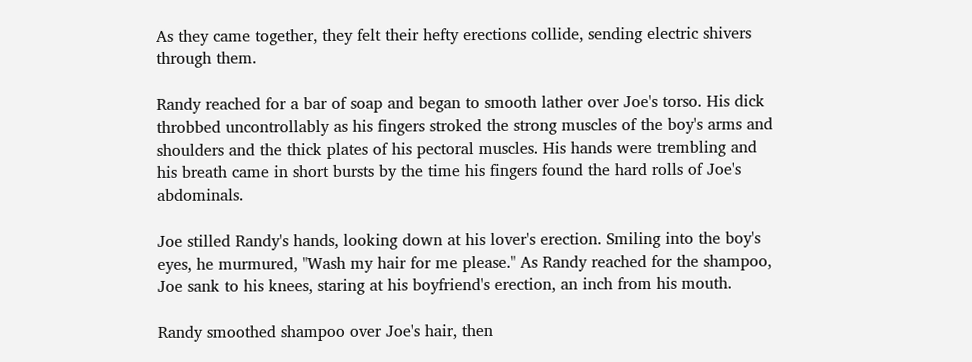As they came together, they felt their hefty erections collide, sending electric shivers through them.

Randy reached for a bar of soap and began to smooth lather over Joe's torso. His dick throbbed uncontrollably as his fingers stroked the strong muscles of the boy's arms and shoulders and the thick plates of his pectoral muscles. His hands were trembling and his breath came in short bursts by the time his fingers found the hard rolls of Joe's abdominals.

Joe stilled Randy's hands, looking down at his lover's erection. Smiling into the boy's eyes, he murmured, "Wash my hair for me please." As Randy reached for the shampoo, Joe sank to his knees, staring at his boyfriend's erection, an inch from his mouth.

Randy smoothed shampoo over Joe's hair, then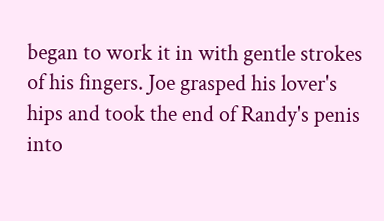began to work it in with gentle strokes of his fingers. Joe grasped his lover's hips and took the end of Randy's penis into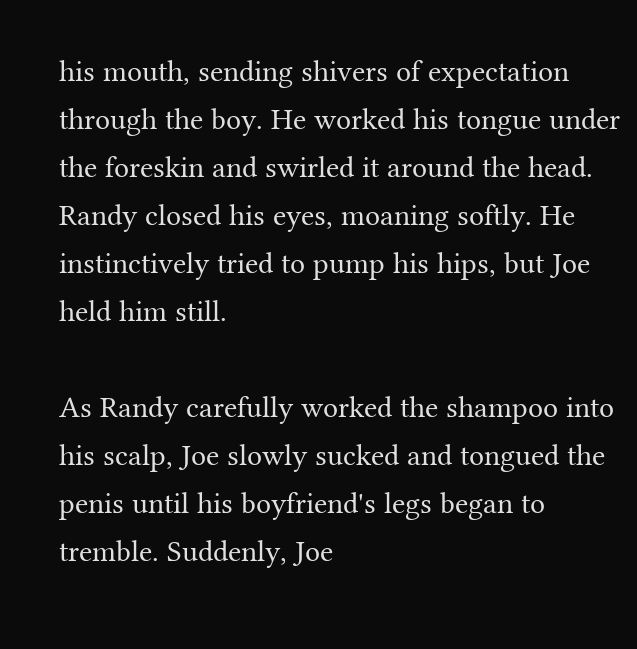his mouth, sending shivers of expectation through the boy. He worked his tongue under the foreskin and swirled it around the head. Randy closed his eyes, moaning softly. He instinctively tried to pump his hips, but Joe held him still.

As Randy carefully worked the shampoo into his scalp, Joe slowly sucked and tongued the penis until his boyfriend's legs began to tremble. Suddenly, Joe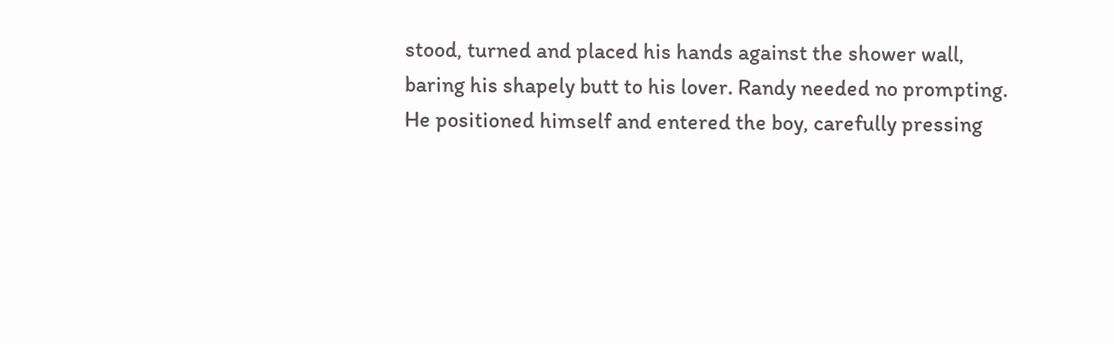stood, turned and placed his hands against the shower wall, baring his shapely butt to his lover. Randy needed no prompting. He positioned himself and entered the boy, carefully pressing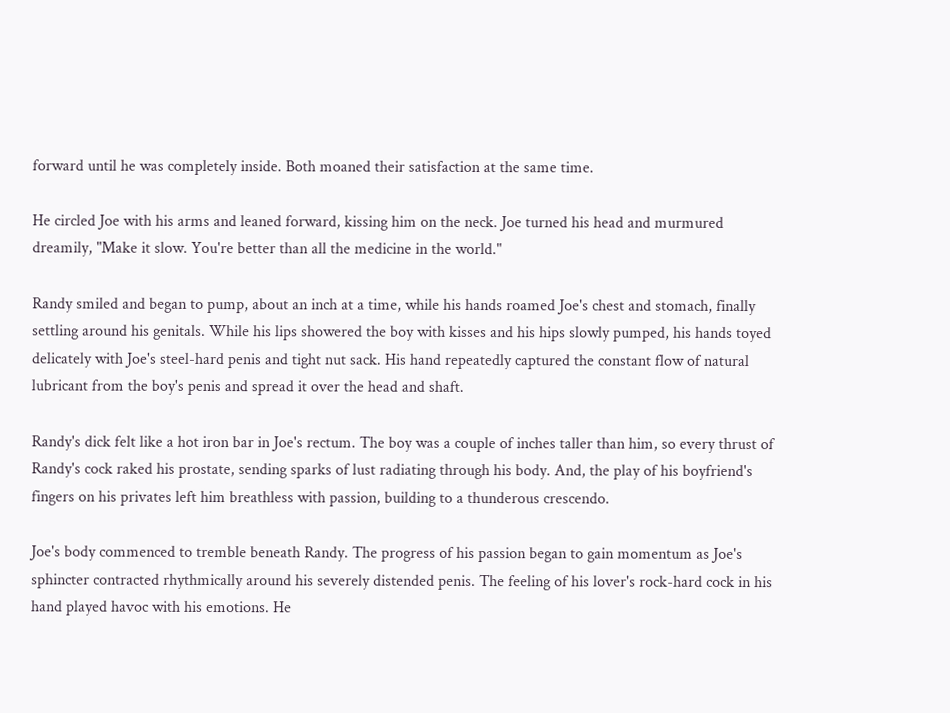forward until he was completely inside. Both moaned their satisfaction at the same time.

He circled Joe with his arms and leaned forward, kissing him on the neck. Joe turned his head and murmured dreamily, "Make it slow. You're better than all the medicine in the world."

Randy smiled and began to pump, about an inch at a time, while his hands roamed Joe's chest and stomach, finally settling around his genitals. While his lips showered the boy with kisses and his hips slowly pumped, his hands toyed delicately with Joe's steel-hard penis and tight nut sack. His hand repeatedly captured the constant flow of natural lubricant from the boy's penis and spread it over the head and shaft.

Randy's dick felt like a hot iron bar in Joe's rectum. The boy was a couple of inches taller than him, so every thrust of Randy's cock raked his prostate, sending sparks of lust radiating through his body. And, the play of his boyfriend's fingers on his privates left him breathless with passion, building to a thunderous crescendo.

Joe's body commenced to tremble beneath Randy. The progress of his passion began to gain momentum as Joe's sphincter contracted rhythmically around his severely distended penis. The feeling of his lover's rock-hard cock in his hand played havoc with his emotions. He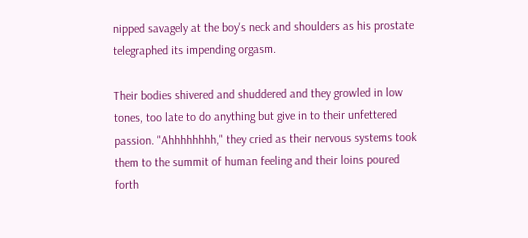nipped savagely at the boy's neck and shoulders as his prostate telegraphed its impending orgasm.

Their bodies shivered and shuddered and they growled in low tones, too late to do anything but give in to their unfettered passion. "Ahhhhhhhh," they cried as their nervous systems took them to the summit of human feeling and their loins poured forth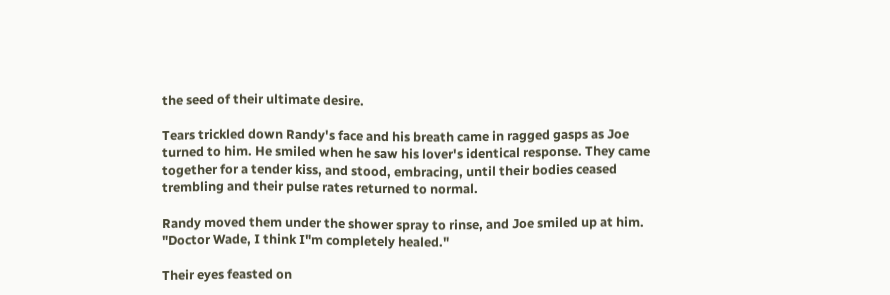the seed of their ultimate desire.

Tears trickled down Randy's face and his breath came in ragged gasps as Joe turned to him. He smiled when he saw his lover's identical response. They came together for a tender kiss, and stood, embracing, until their bodies ceased trembling and their pulse rates returned to normal.

Randy moved them under the shower spray to rinse, and Joe smiled up at him. "Doctor Wade, I think I"m completely healed."

Their eyes feasted on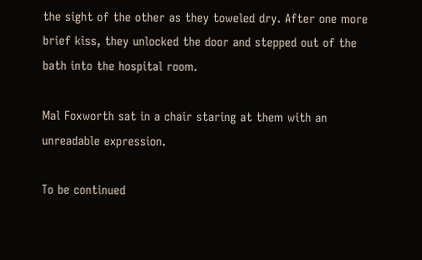the sight of the other as they toweled dry. After one more brief kiss, they unlocked the door and stepped out of the bath into the hospital room.

Mal Foxworth sat in a chair staring at them with an unreadable expression.

To be continued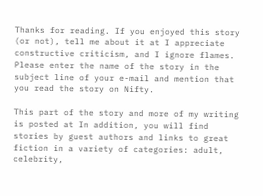Thanks for reading. If you enjoyed this story (or not), tell me about it at I appreciate constructive criticism, and I ignore flames. Please enter the name of the story in the subject line of your e-mail and mention that you read the story on Nifty.

This part of the story and more of my writing is posted at In addition, you will find stories by guest authors and links to great fiction in a variety of categories: adult, celebrity,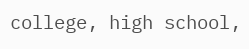college, high school,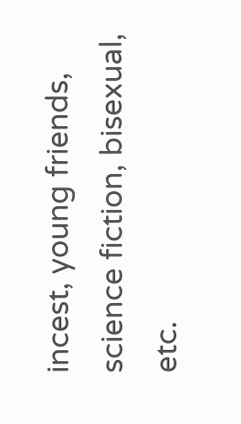incest, young friends, science fiction, bisexual, etc.